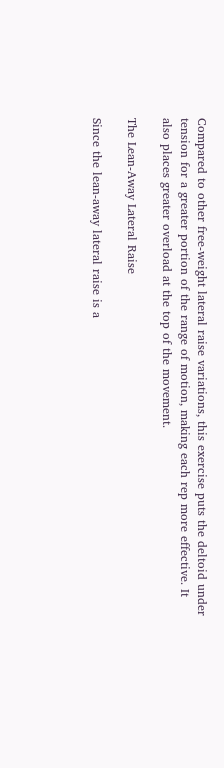Compared to other free-weight lateral raise variations, this exercise puts the deltoid under tension for a greater portion of the range of motion, making each rep more effective. It also places greater overload at the top of the movement.

The Lean-Away Lateral Raise

Since the lean-away lateral raise is a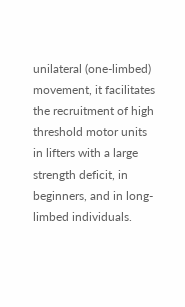unilateral (one-limbed) movement, it facilitates the recruitment of high threshold motor units in lifters with a large strength deficit, in beginners, and in long-limbed individuals.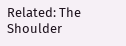Related: The Shoulder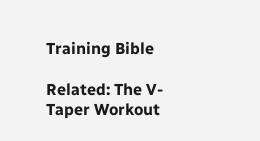Training Bible

Related: The V-Taper Workout